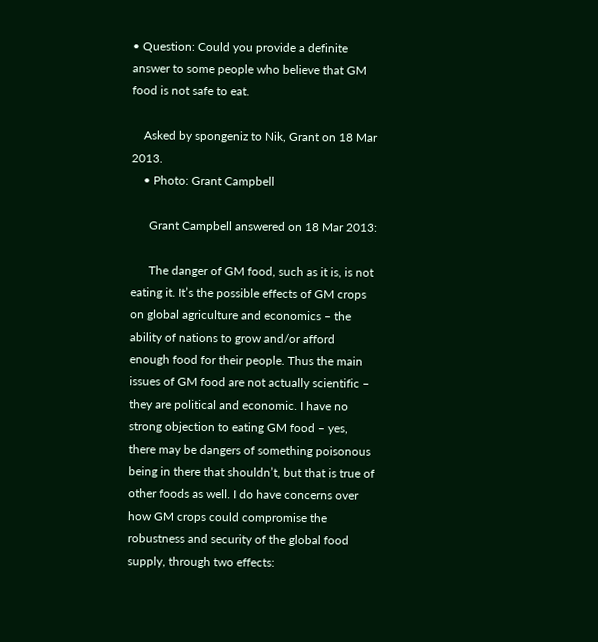• Question: Could you provide a definite answer to some people who believe that GM food is not safe to eat.

    Asked by spongeniz to Nik, Grant on 18 Mar 2013.
    • Photo: Grant Campbell

      Grant Campbell answered on 18 Mar 2013:

      The danger of GM food, such as it is, is not eating it. It’s the possible effects of GM crops on global agriculture and economics – the ability of nations to grow and/or afford enough food for their people. Thus the main issues of GM food are not actually scientific – they are political and economic. I have no strong objection to eating GM food – yes, there may be dangers of something poisonous being in there that shouldn’t, but that is true of other foods as well. I do have concerns over how GM crops could compromise the robustness and security of the global food supply, through two effects: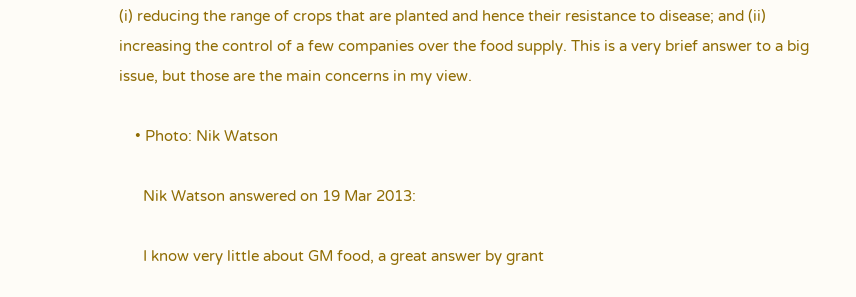(i) reducing the range of crops that are planted and hence their resistance to disease; and (ii) increasing the control of a few companies over the food supply. This is a very brief answer to a big issue, but those are the main concerns in my view.

    • Photo: Nik Watson

      Nik Watson answered on 19 Mar 2013:

      I know very little about GM food, a great answer by grant